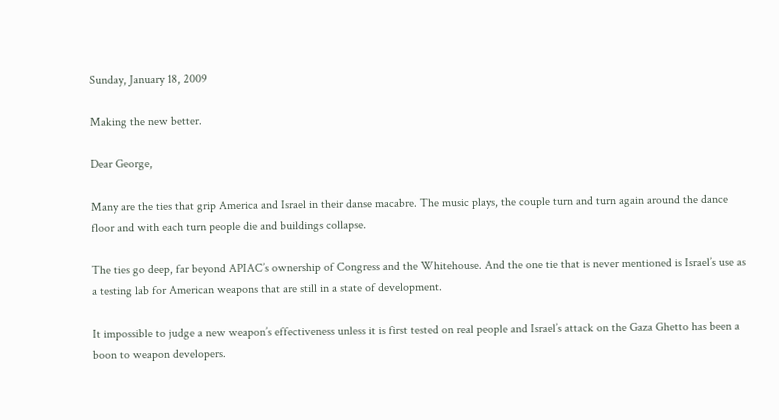Sunday, January 18, 2009

Making the new better.

Dear George,

Many are the ties that grip America and Israel in their danse macabre. The music plays, the couple turn and turn again around the dance floor and with each turn people die and buildings collapse.

The ties go deep, far beyond APIAC’s ownership of Congress and the Whitehouse. And the one tie that is never mentioned is Israel’s use as a testing lab for American weapons that are still in a state of development.

It impossible to judge a new weapon’s effectiveness unless it is first tested on real people and Israel’s attack on the Gaza Ghetto has been a boon to weapon developers.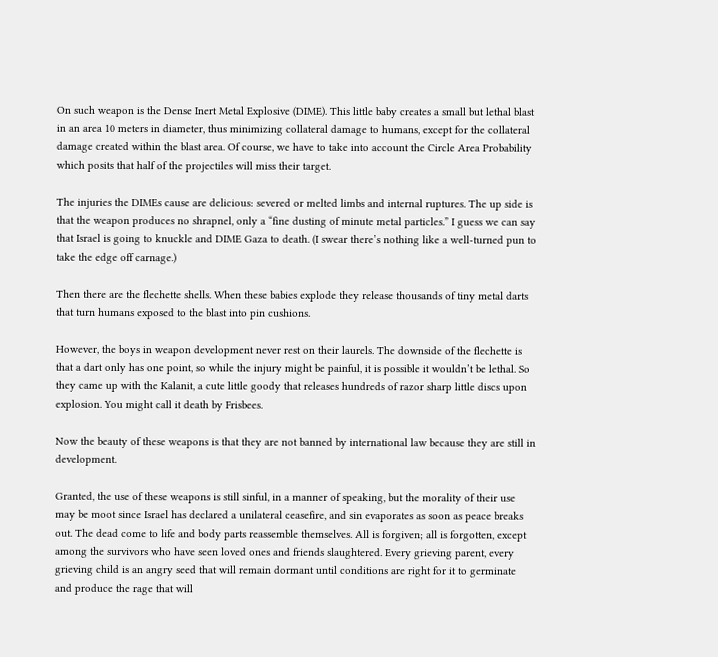On such weapon is the Dense Inert Metal Explosive (DIME). This little baby creates a small but lethal blast in an area 10 meters in diameter, thus minimizing collateral damage to humans, except for the collateral damage created within the blast area. Of course, we have to take into account the Circle Area Probability which posits that half of the projectiles will miss their target.

The injuries the DIMEs cause are delicious: severed or melted limbs and internal ruptures. The up side is that the weapon produces no shrapnel, only a “fine dusting of minute metal particles.” I guess we can say that Israel is going to knuckle and DIME Gaza to death. (I swear there’s nothing like a well-turned pun to take the edge off carnage.)

Then there are the flechette shells. When these babies explode they release thousands of tiny metal darts that turn humans exposed to the blast into pin cushions.

However, the boys in weapon development never rest on their laurels. The downside of the flechette is that a dart only has one point, so while the injury might be painful, it is possible it wouldn’t be lethal. So they came up with the Kalanit, a cute little goody that releases hundreds of razor sharp little discs upon explosion. You might call it death by Frisbees.

Now the beauty of these weapons is that they are not banned by international law because they are still in development.

Granted, the use of these weapons is still sinful, in a manner of speaking, but the morality of their use may be moot since Israel has declared a unilateral ceasefire, and sin evaporates as soon as peace breaks out. The dead come to life and body parts reassemble themselves. All is forgiven; all is forgotten, except among the survivors who have seen loved ones and friends slaughtered. Every grieving parent, every grieving child is an angry seed that will remain dormant until conditions are right for it to germinate and produce the rage that will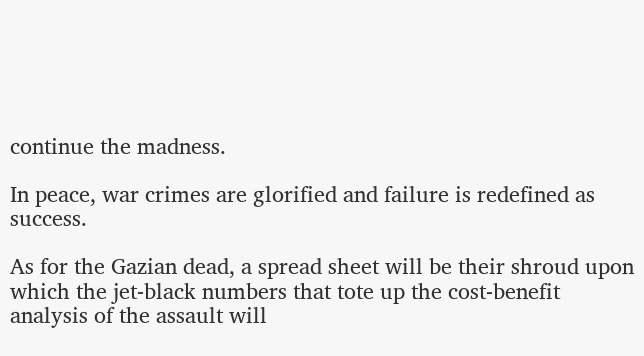continue the madness.

In peace, war crimes are glorified and failure is redefined as success.

As for the Gazian dead, a spread sheet will be their shroud upon which the jet-black numbers that tote up the cost-benefit analysis of the assault will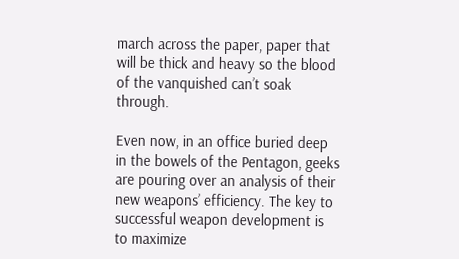march across the paper, paper that will be thick and heavy so the blood of the vanquished can’t soak through.

Even now, in an office buried deep in the bowels of the Pentagon, geeks are pouring over an analysis of their new weapons’ efficiency. The key to successful weapon development is to maximize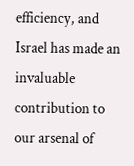efficiency, and Israel has made an invaluable contribution to our arsenal of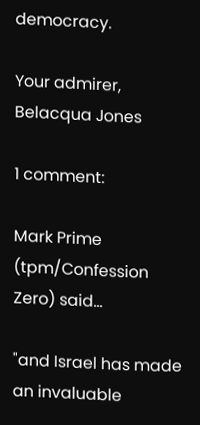democracy.

Your admirer,
Belacqua Jones

1 comment:

Mark Prime (tpm/Confession Zero) said...

"and Israel has made an invaluable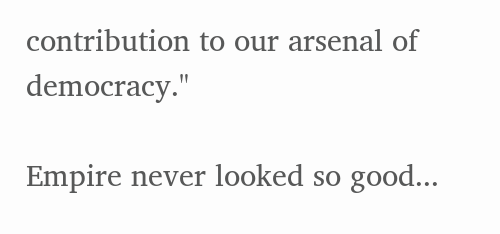contribution to our arsenal of democracy."

Empire never looked so good...